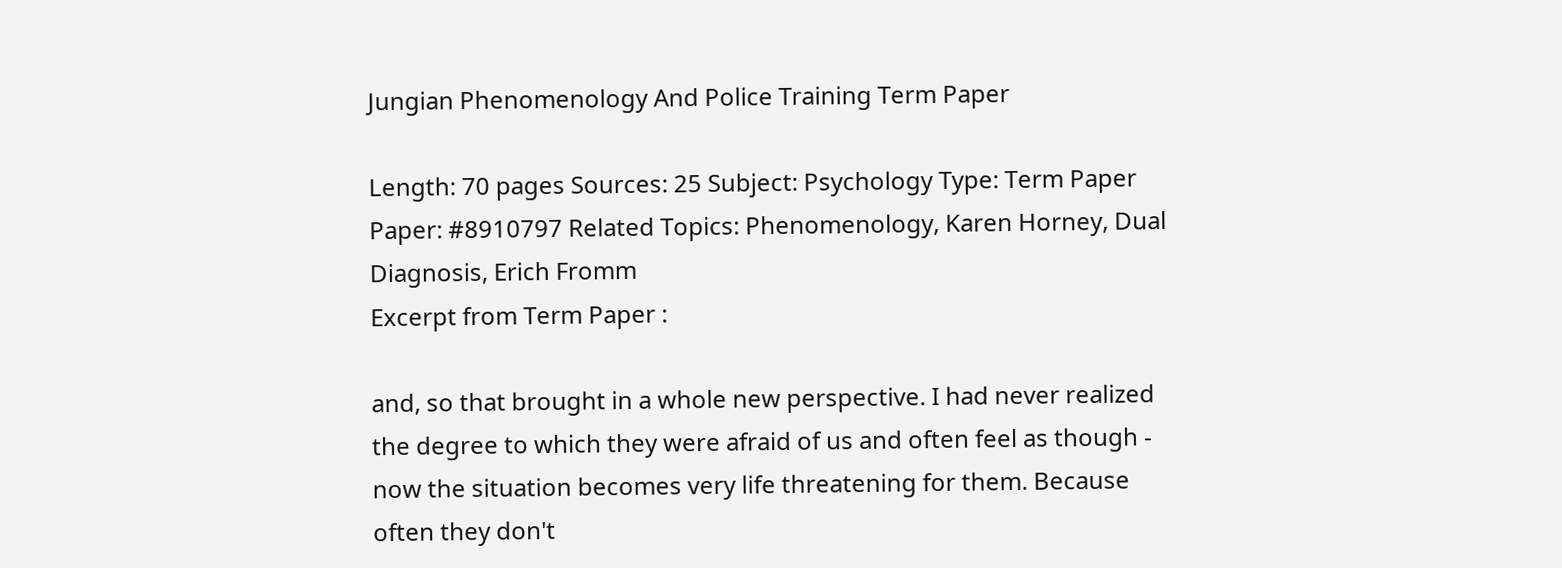Jungian Phenomenology And Police Training Term Paper

Length: 70 pages Sources: 25 Subject: Psychology Type: Term Paper Paper: #8910797 Related Topics: Phenomenology, Karen Horney, Dual Diagnosis, Erich Fromm
Excerpt from Term Paper :

and, so that brought in a whole new perspective. I had never realized the degree to which they were afraid of us and often feel as though - now the situation becomes very life threatening for them. Because often they don't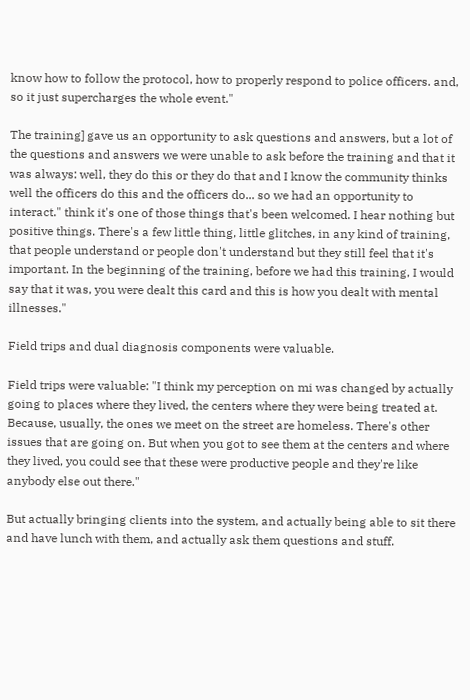know how to follow the protocol, how to properly respond to police officers. and, so it just supercharges the whole event."

The training] gave us an opportunity to ask questions and answers, but a lot of the questions and answers we were unable to ask before the training and that it was always: well, they do this or they do that and I know the community thinks well the officers do this and the officers do... so we had an opportunity to interact." think it's one of those things that's been welcomed. I hear nothing but positive things. There's a few little thing, little glitches, in any kind of training, that people understand or people don't understand but they still feel that it's important. In the beginning of the training, before we had this training, I would say that it was, you were dealt this card and this is how you dealt with mental illnesses."

Field trips and dual diagnosis components were valuable.

Field trips were valuable: "I think my perception on mi was changed by actually going to places where they lived, the centers where they were being treated at. Because, usually, the ones we meet on the street are homeless. There's other issues that are going on. But when you got to see them at the centers and where they lived, you could see that these were productive people and they're like anybody else out there."

But actually bringing clients into the system, and actually being able to sit there and have lunch with them, and actually ask them questions and stuff.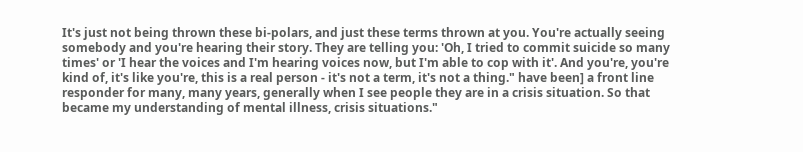It's just not being thrown these bi-polars, and just these terms thrown at you. You're actually seeing somebody and you're hearing their story. They are telling you: 'Oh, I tried to commit suicide so many times' or 'I hear the voices and I'm hearing voices now, but I'm able to cop with it'. And you're, you're kind of, it's like you're, this is a real person - it's not a term, it's not a thing." have been] a front line responder for many, many years, generally when I see people they are in a crisis situation. So that became my understanding of mental illness, crisis situations."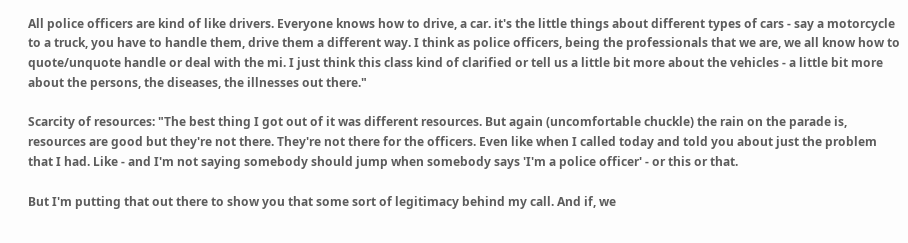All police officers are kind of like drivers. Everyone knows how to drive, a car. it's the little things about different types of cars - say a motorcycle to a truck, you have to handle them, drive them a different way. I think as police officers, being the professionals that we are, we all know how to quote/unquote handle or deal with the mi. I just think this class kind of clarified or tell us a little bit more about the vehicles - a little bit more about the persons, the diseases, the illnesses out there."

Scarcity of resources: "The best thing I got out of it was different resources. But again (uncomfortable chuckle) the rain on the parade is, resources are good but they're not there. They're not there for the officers. Even like when I called today and told you about just the problem that I had. Like - and I'm not saying somebody should jump when somebody says 'I'm a police officer' - or this or that.

But I'm putting that out there to show you that some sort of legitimacy behind my call. And if, we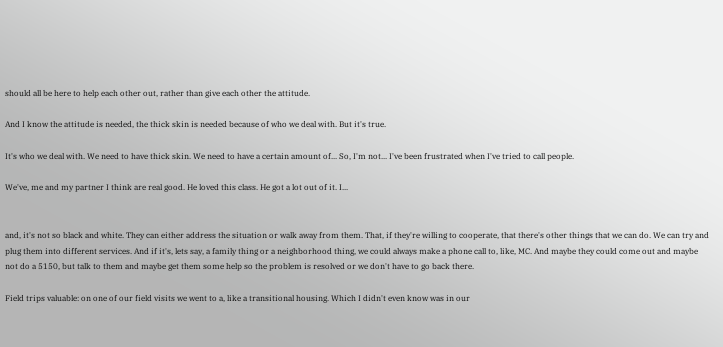should all be here to help each other out, rather than give each other the attitude.

And I know the attitude is needed, the thick skin is needed because of who we deal with. But it's true.

It's who we deal with. We need to have thick skin. We need to have a certain amount of... So, I'm not... I've been frustrated when I've tried to call people.

We've, me and my partner I think are real good. He loved this class. He got a lot out of it. I...


and, it's not so black and white. They can either address the situation or walk away from them. That, if they're willing to cooperate, that there's other things that we can do. We can try and plug them into different services. And if it's, lets say, a family thing or a neighborhood thing, we could always make a phone call to, like, MC. And maybe they could come out and maybe not do a 5150, but talk to them and maybe get them some help so the problem is resolved or we don't have to go back there.

Field trips valuable: on one of our field visits we went to a, like a transitional housing. Which I didn't even know was in our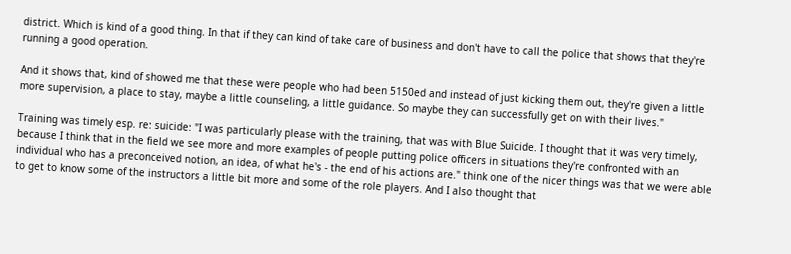district. Which is kind of a good thing. In that if they can kind of take care of business and don't have to call the police that shows that they're running a good operation.

And it shows that, kind of showed me that these were people who had been 5150ed and instead of just kicking them out, they're given a little more supervision, a place to stay, maybe a little counseling, a little guidance. So maybe they can successfully get on with their lives."

Training was timely esp. re: suicide: "I was particularly please with the training, that was with Blue Suicide. I thought that it was very timely, because I think that in the field we see more and more examples of people putting police officers in situations they're confronted with an individual who has a preconceived notion, an idea, of what he's - the end of his actions are." think one of the nicer things was that we were able to get to know some of the instructors a little bit more and some of the role players. And I also thought that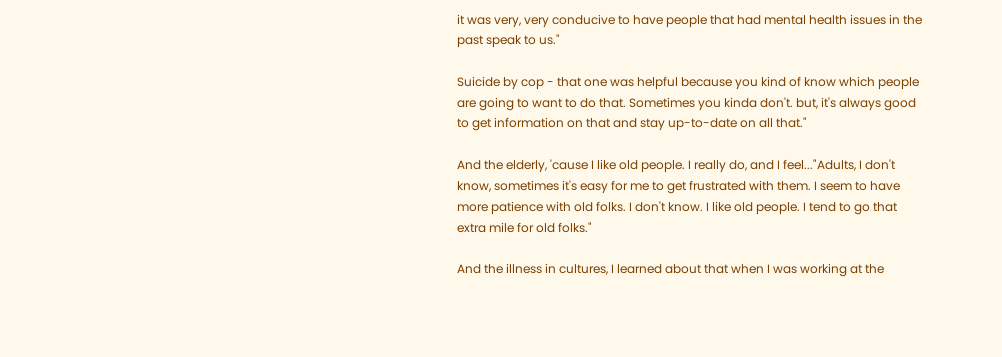it was very, very conducive to have people that had mental health issues in the past speak to us."

Suicide by cop - that one was helpful because you kind of know which people are going to want to do that. Sometimes you kinda don't. but, it's always good to get information on that and stay up-to-date on all that."

And the elderly, 'cause I like old people. I really do, and I feel..."Adults, I don't know, sometimes it's easy for me to get frustrated with them. I seem to have more patience with old folks. I don't know. I like old people. I tend to go that extra mile for old folks."

And the illness in cultures, I learned about that when I was working at the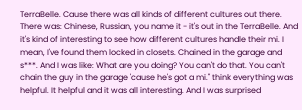TerraBelle. Cause there was all kinds of different cultures out there. There was: Chinese, Russian, you name it - it's out in the TerraBelle. And it's kind of interesting to see how different cultures handle their mi. I mean, I've found them locked in closets. Chained in the garage and s***. And I was like: What are you doing? You can't do that. You can't chain the guy in the garage 'cause he's got a mi." think everything was helpful. It helpful and it was all interesting. And I was surprised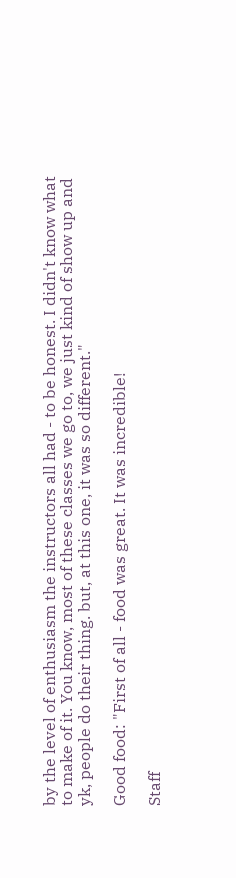by the level of enthusiasm the instructors all had - to be honest. I didn't know what to make of it. You know, most of these classes we go to, we just kind of show up and yk, people do their thing. but, at this one, it was so different."

Good food: "First of all - food was great. It was incredible!

Staff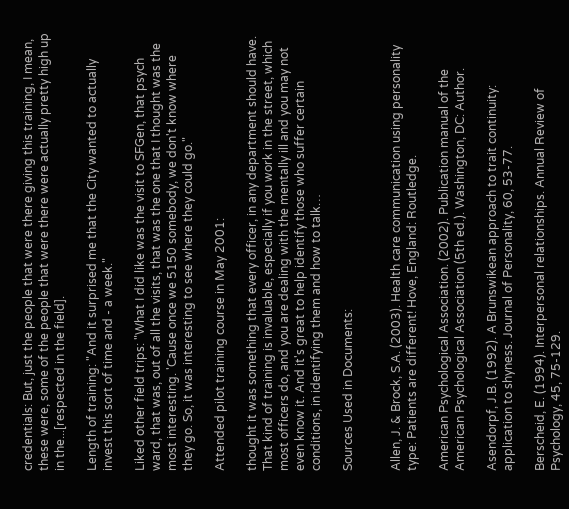credentials: But, just the people that were there giving this training, I mean, these were, some of the people that were there were actually pretty high up in the...[respected in the field].

Length of training: "And it surprised me that the City wanted to actually invest this sort of time and - a week."

Liked other field trips: "What I did like was the visit to SFGen, that psych ward, that was, out of all the visits, that was the one that I thought was the most interesting. 'Cause once we 5150 somebody, we don't know where they go. So, it was interesting to see where they could go."

Attended pilot training course in May 2001:

thought it was something that every officer, in any department should have. That kind of training is invaluable, especially if you work in the street, which most officers do, and you are dealing with the mentally ill and you may not even know it. And it's great to help identify those who suffer certain conditions, in identifying them and how to talk…

Sources Used in Documents:


Allen, J. & Brock, S.A. (2003). Health care communication using personality type: Patients are different! Hove, England: Routledge.

American Psychological Association. (2002). Publication manual of the American Psychological Association (5th ed.). Washington, DC: Author.

Asendorpf, J.B. (1992). A Brunswikean approach to trait continuity: application to shyness. Journal of Personality, 60, 53-77.

Berscheid, E. (1994). Interpersonal relationships. Annual Review of Psychology, 45, 75-129.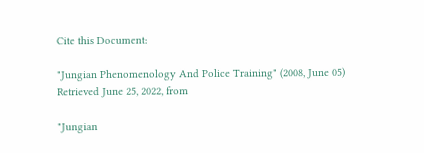Cite this Document:

"Jungian Phenomenology And Police Training" (2008, June 05) Retrieved June 25, 2022, from

"Jungian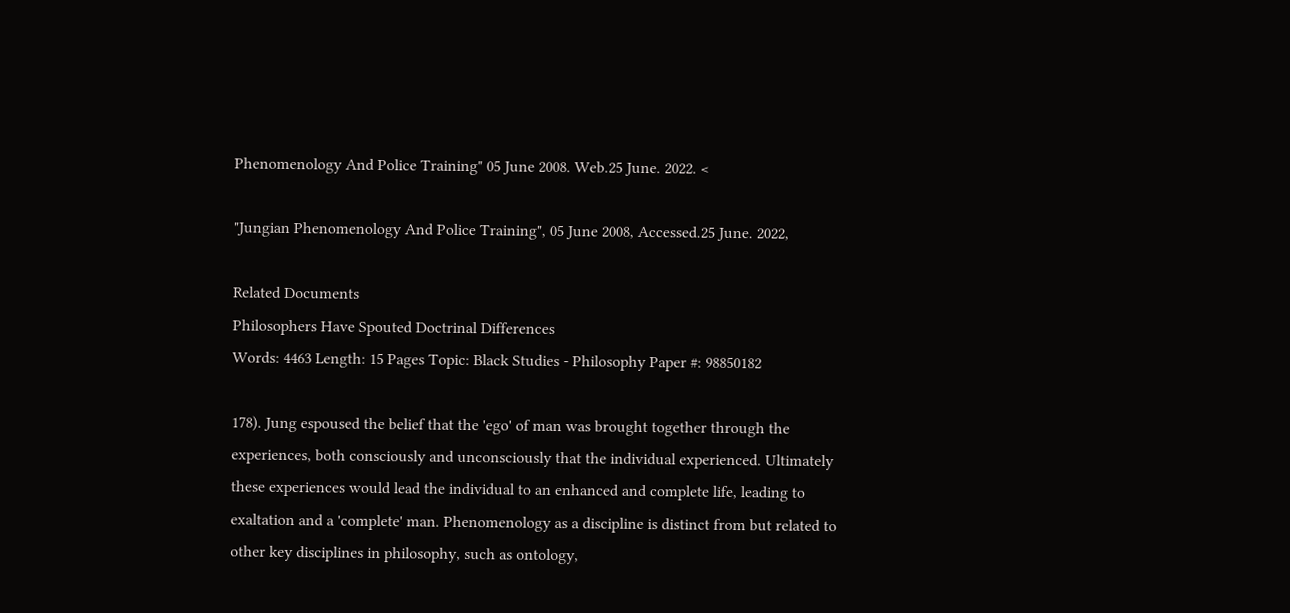Phenomenology And Police Training" 05 June 2008. Web.25 June. 2022. <

"Jungian Phenomenology And Police Training", 05 June 2008, Accessed.25 June. 2022,

Related Documents
Philosophers Have Spouted Doctrinal Differences
Words: 4463 Length: 15 Pages Topic: Black Studies - Philosophy Paper #: 98850182

178). Jung espoused the belief that the 'ego' of man was brought together through the experiences, both consciously and unconsciously that the individual experienced. Ultimately these experiences would lead the individual to an enhanced and complete life, leading to exaltation and a 'complete' man. Phenomenology as a discipline is distinct from but related to other key disciplines in philosophy, such as ontology,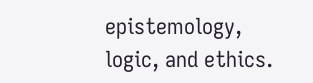epistemology, logic, and ethics.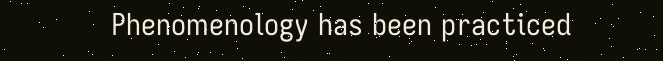Phenomenology has been practiced